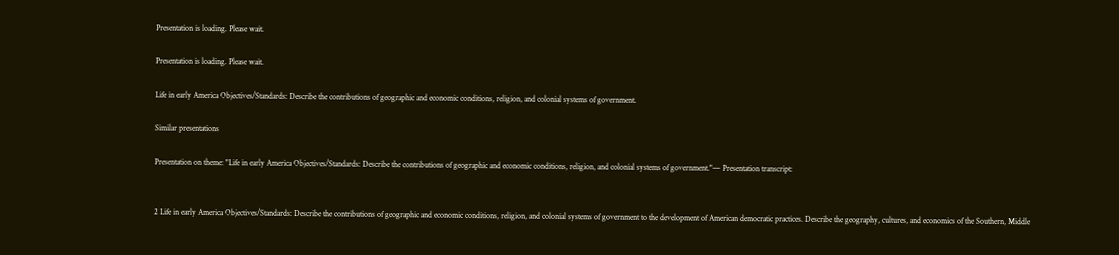Presentation is loading. Please wait.

Presentation is loading. Please wait.

Life in early America Objectives/Standards: Describe the contributions of geographic and economic conditions, religion, and colonial systems of government.

Similar presentations

Presentation on theme: "Life in early America Objectives/Standards: Describe the contributions of geographic and economic conditions, religion, and colonial systems of government."— Presentation transcript:


2 Life in early America Objectives/Standards: Describe the contributions of geographic and economic conditions, religion, and colonial systems of government to the development of American democratic practices. Describe the geography, cultures, and economics of the Southern, Middle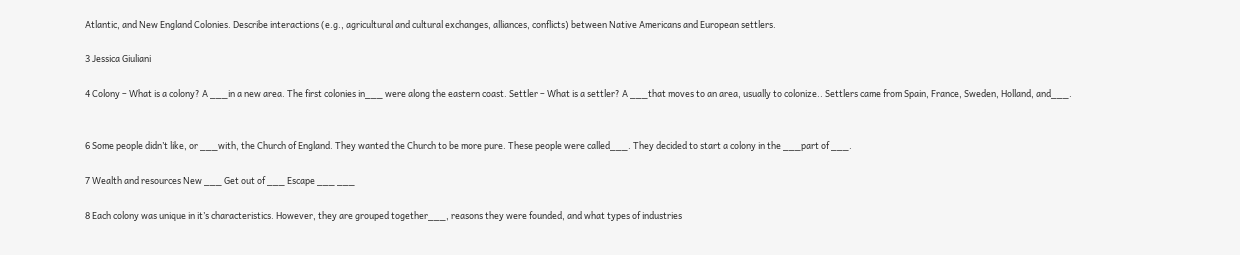Atlantic, and New England Colonies. Describe interactions (e.g., agricultural and cultural exchanges, alliances, conflicts) between Native Americans and European settlers.

3 Jessica Giuliani

4 Colony – What is a colony? A ___in a new area. The first colonies in___ were along the eastern coast. Settler – What is a settler? A ___that moves to an area, usually to colonize.. Settlers came from Spain, France, Sweden, Holland, and___.


6 Some people didn’t like, or ___with, the Church of England. They wanted the Church to be more pure. These people were called___. They decided to start a colony in the ___part of ___.

7 Wealth and resources New ___ Get out of ___ Escape ___ ___

8 Each colony was unique in it’s characteristics. However, they are grouped together___, reasons they were founded, and what types of industries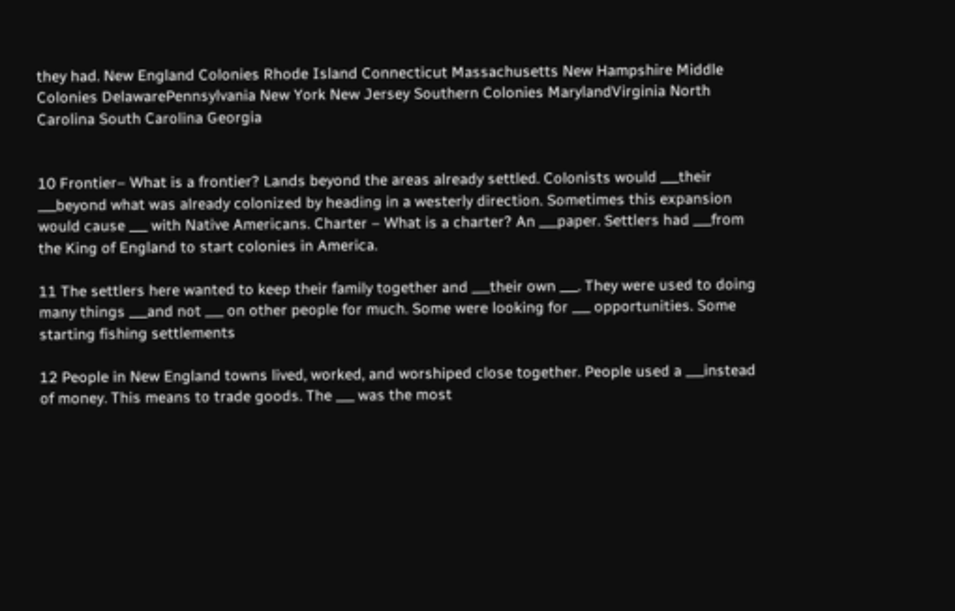they had. New England Colonies Rhode Island Connecticut Massachusetts New Hampshire Middle Colonies DelawarePennsylvania New York New Jersey Southern Colonies MarylandVirginia North Carolina South Carolina Georgia


10 Frontier– What is a frontier? Lands beyond the areas already settled. Colonists would ___their ___beyond what was already colonized by heading in a westerly direction. Sometimes this expansion would cause ___ with Native Americans. Charter – What is a charter? An ___paper. Settlers had ___from the King of England to start colonies in America.

11 The settlers here wanted to keep their family together and ___their own ___. They were used to doing many things ___and not ___ on other people for much. Some were looking for ___ opportunities. Some starting fishing settlements

12 People in New England towns lived, worked, and worshiped close together. People used a ___instead of money. This means to trade goods. The ___ was the most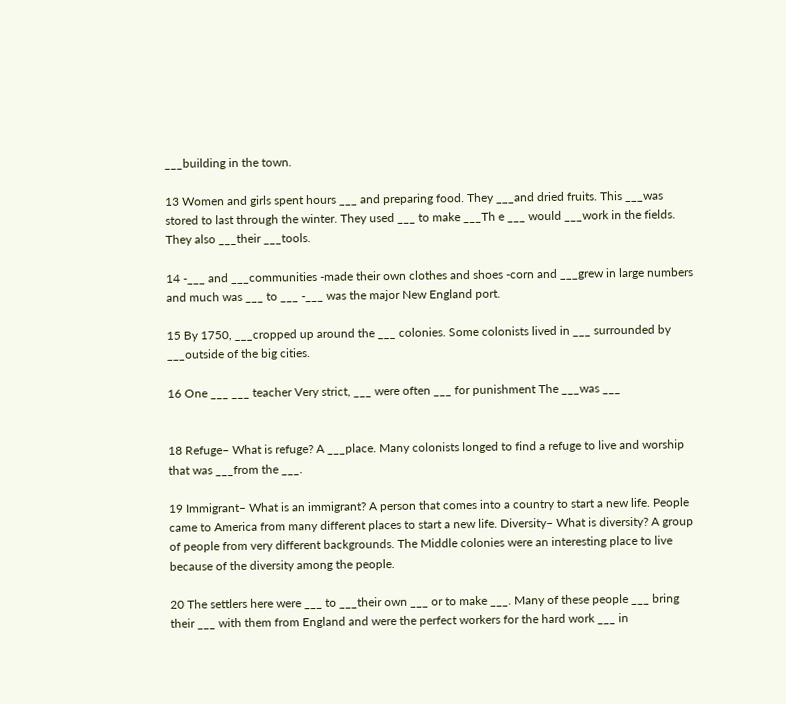___building in the town.

13 Women and girls spent hours ___ and preparing food. They ___and dried fruits. This ___was stored to last through the winter. They used ___ to make ___Th e ___ would ___work in the fields. They also ___their ___tools.

14 -___ and ___communities -made their own clothes and shoes -corn and ___grew in large numbers and much was ___ to ___ -___ was the major New England port.

15 By 1750, ___cropped up around the ___ colonies. Some colonists lived in ___ surrounded by ___outside of the big cities.

16 One ___ ___ teacher Very strict, ___ were often ___ for punishment The ___was ___


18 Refuge– What is refuge? A ___place. Many colonists longed to find a refuge to live and worship that was ___from the ___.

19 Immigrant– What is an immigrant? A person that comes into a country to start a new life. People came to America from many different places to start a new life. Diversity– What is diversity? A group of people from very different backgrounds. The Middle colonies were an interesting place to live because of the diversity among the people.

20 The settlers here were ___ to ___their own ___ or to make ___. Many of these people ___ bring their ___ with them from England and were the perfect workers for the hard work ___ in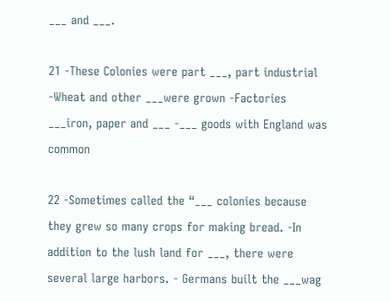___ and ___.

21 -These Colonies were part ___, part industrial -Wheat and other ___were grown -Factories ___iron, paper and ___ -___ goods with England was common

22 -Sometimes called the “___ colonies because they grew so many crops for making bread. -In addition to the lush land for ___, there were several large harbors. - Germans built the ___wag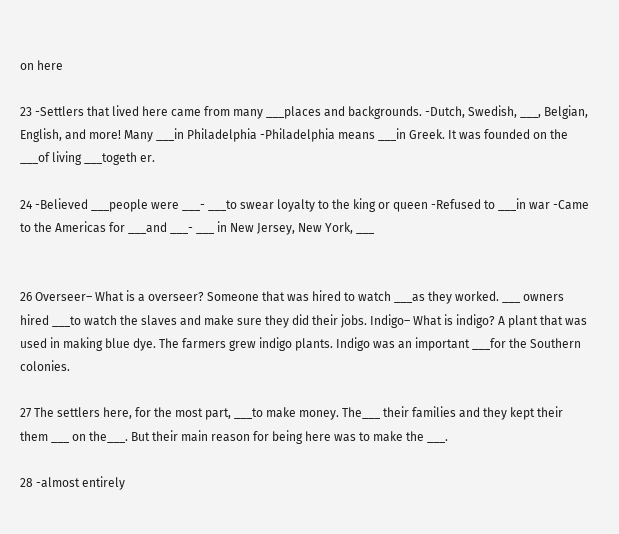on here

23 -Settlers that lived here came from many ___places and backgrounds. -Dutch, Swedish, ___, Belgian, English, and more! Many ___in Philadelphia -Philadelphia means ___in Greek. It was founded on the ___of living ___togeth er.

24 -Believed ___people were ___- ___to swear loyalty to the king or queen -Refused to ___in war -Came to the Americas for ___and ___- ___ in New Jersey, New York, ___


26 Overseer– What is a overseer? Someone that was hired to watch ___as they worked. ___ owners hired ___to watch the slaves and make sure they did their jobs. Indigo– What is indigo? A plant that was used in making blue dye. The farmers grew indigo plants. Indigo was an important ___for the Southern colonies.

27 The settlers here, for the most part, ___to make money. The___ their families and they kept their them ___ on the___. But their main reason for being here was to make the ___.

28 -almost entirely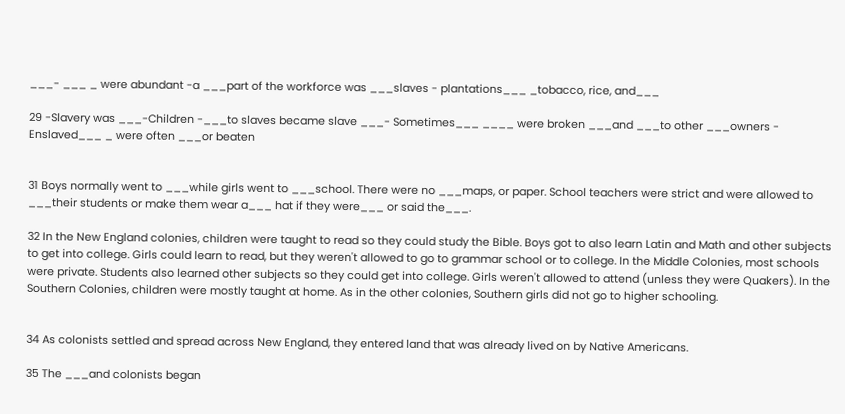___- ___ _ were abundant -a ___part of the workforce was ___slaves - plantations___ _tobacco, rice, and___

29 -Slavery was ___-Children -___to slaves became slave ___- Sometimes___ ____ were broken ___and ___to other ___owners - Enslaved___ _ were often ___or beaten


31 Boys normally went to ___while girls went to ___school. There were no ___maps, or paper. School teachers were strict and were allowed to ___their students or make them wear a___ hat if they were___ or said the___.

32 In the New England colonies, children were taught to read so they could study the Bible. Boys got to also learn Latin and Math and other subjects to get into college. Girls could learn to read, but they weren't allowed to go to grammar school or to college. In the Middle Colonies, most schools were private. Students also learned other subjects so they could get into college. Girls weren't allowed to attend (unless they were Quakers). In the Southern Colonies, children were mostly taught at home. As in the other colonies, Southern girls did not go to higher schooling.


34 As colonists settled and spread across New England, they entered land that was already lived on by Native Americans.

35 The ___and colonists began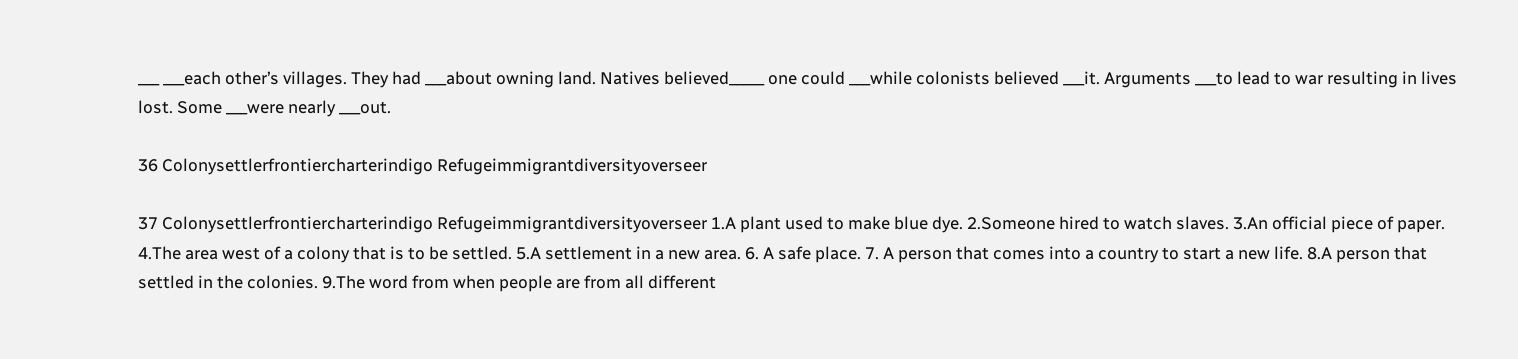___ ___each other’s villages. They had ___about owning land. Natives believed_____ one could ___while colonists believed ___it. Arguments ___to lead to war resulting in lives lost. Some ___were nearly ___out.

36 Colonysettlerfrontiercharterindigo Refugeimmigrantdiversityoverseer

37 Colonysettlerfrontiercharterindigo Refugeimmigrantdiversityoverseer 1.A plant used to make blue dye. 2.Someone hired to watch slaves. 3.An official piece of paper. 4.The area west of a colony that is to be settled. 5.A settlement in a new area. 6. A safe place. 7. A person that comes into a country to start a new life. 8.A person that settled in the colonies. 9.The word from when people are from all different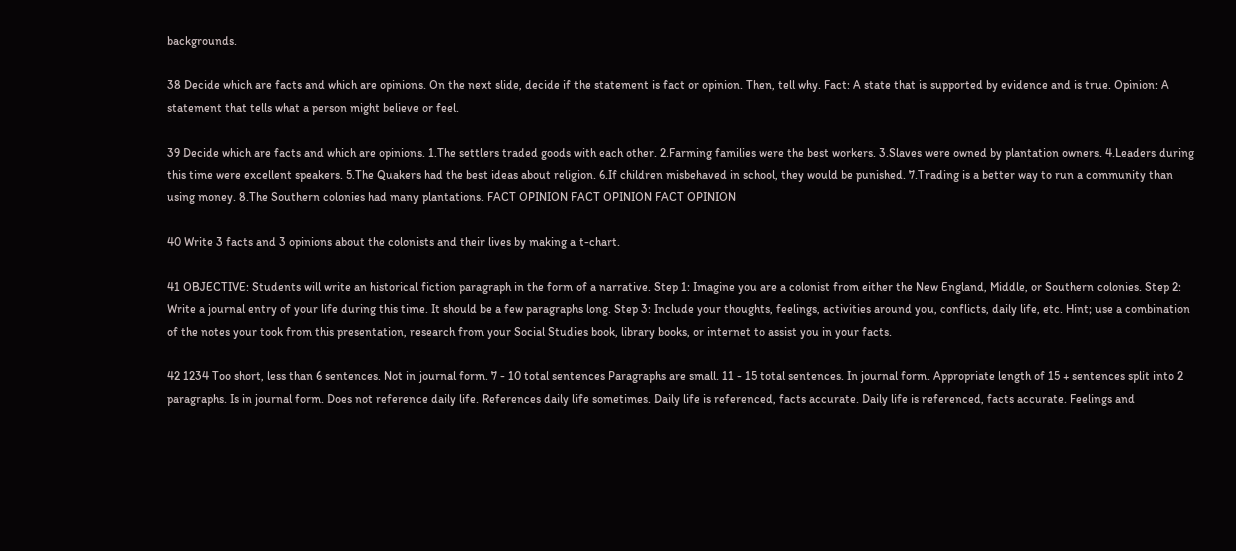backgrounds.

38 Decide which are facts and which are opinions. On the next slide, decide if the statement is fact or opinion. Then, tell why. Fact: A state that is supported by evidence and is true. Opinion: A statement that tells what a person might believe or feel.

39 Decide which are facts and which are opinions. 1.The settlers traded goods with each other. 2.Farming families were the best workers. 3.Slaves were owned by plantation owners. 4.Leaders during this time were excellent speakers. 5.The Quakers had the best ideas about religion. 6.If children misbehaved in school, they would be punished. 7.Trading is a better way to run a community than using money. 8.The Southern colonies had many plantations. FACT OPINION FACT OPINION FACT OPINION

40 Write 3 facts and 3 opinions about the colonists and their lives by making a t-chart.

41 OBJECTIVE: Students will write an historical fiction paragraph in the form of a narrative. Step 1: Imagine you are a colonist from either the New England, Middle, or Southern colonies. Step 2: Write a journal entry of your life during this time. It should be a few paragraphs long. Step 3: Include your thoughts, feelings, activities around you, conflicts, daily life, etc. Hint; use a combination of the notes your took from this presentation, research from your Social Studies book, library books, or internet to assist you in your facts.

42 1234 Too short, less than 6 sentences. Not in journal form. 7 - 10 total sentences Paragraphs are small. 11 - 15 total sentences. In journal form. Appropriate length of 15 + sentences split into 2 paragraphs. Is in journal form. Does not reference daily life. References daily life sometimes. Daily life is referenced, facts accurate. Daily life is referenced, facts accurate. Feelings and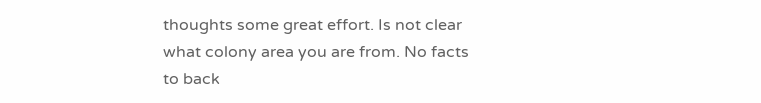thoughts some great effort. Is not clear what colony area you are from. No facts to back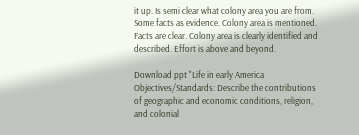it up. Is semi clear what colony area you are from. Some facts as evidence. Colony area is mentioned. Facts are clear. Colony area is clearly identified and described. Effort is above and beyond.

Download ppt "Life in early America Objectives/Standards: Describe the contributions of geographic and economic conditions, religion, and colonial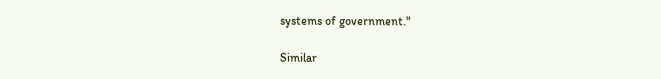systems of government."

Similar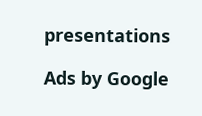presentations

Ads by Google